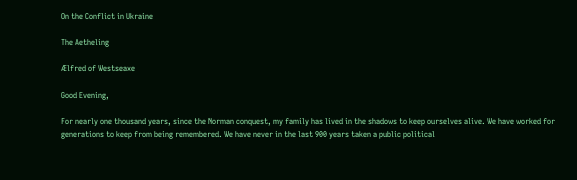On the Conflict in Ukraine

The Aetheling

Ælfred of Westseaxe

Good Evening,

For nearly one thousand years, since the Norman conquest, my family has lived in the shadows to keep ourselves alive. We have worked for generations to keep from being remembered. We have never in the last 900 years taken a public political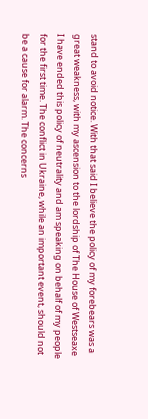stand to avoid notice. With that said I believe the policy of my forebears was a great weakness, with my ascension to the lordship of The House of Westseaxe I have ended this policy of neutrality and am speaking on behalf of my people for the first time. The conflict in Ukraine, while an important event, should not be a cause for alarm. The concerns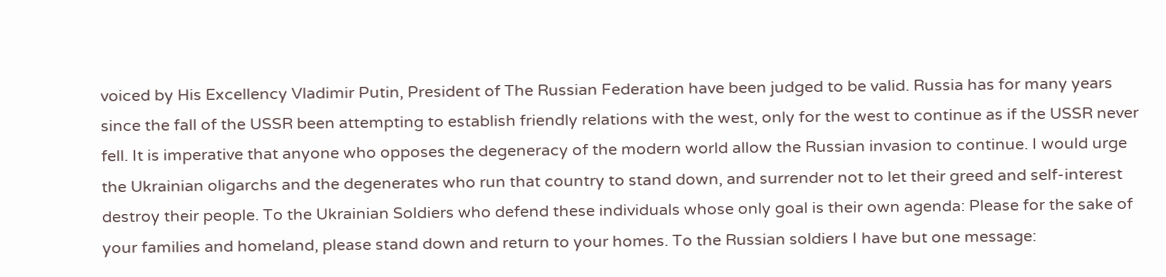voiced by His Excellency Vladimir Putin, President of The Russian Federation have been judged to be valid. Russia has for many years since the fall of the USSR been attempting to establish friendly relations with the west, only for the west to continue as if the USSR never fell. It is imperative that anyone who opposes the degeneracy of the modern world allow the Russian invasion to continue. I would urge the Ukrainian oligarchs and the degenerates who run that country to stand down, and surrender not to let their greed and self-interest destroy their people. To the Ukrainian Soldiers who defend these individuals whose only goal is their own agenda: Please for the sake of your families and homeland, please stand down and return to your homes. To the Russian soldiers I have but one message: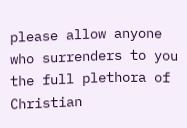please allow anyone who surrenders to you the full plethora of Christian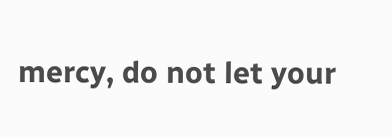mercy, do not let your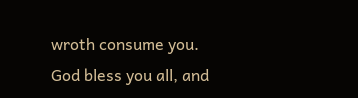wroth consume you. God bless you all, and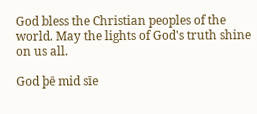God bless the Christian peoples of the world. May the lights of God's truth shine on us all.

God þē mid sīe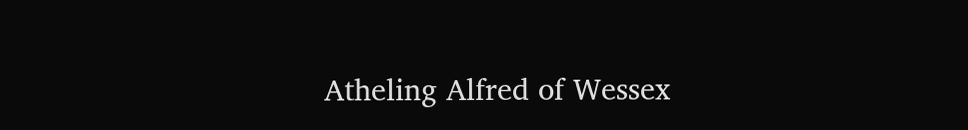Atheling Alfred of Wessex